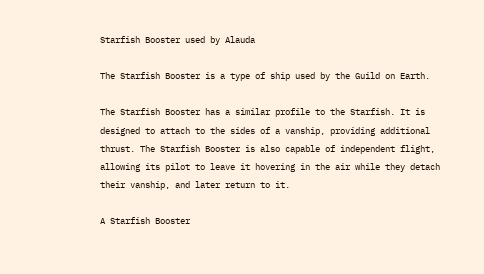Starfish Booster used by Alauda

The Starfish Booster is a type of ship used by the Guild on Earth.

The Starfish Booster has a similar profile to the Starfish. It is designed to attach to the sides of a vanship, providing additional thrust. The Starfish Booster is also capable of independent flight, allowing its pilot to leave it hovering in the air while they detach their vanship, and later return to it.

A Starfish Booster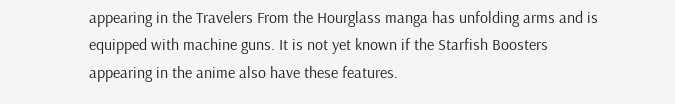appearing in the Travelers From the Hourglass manga has unfolding arms and is equipped with machine guns. It is not yet known if the Starfish Boosters appearing in the anime also have these features.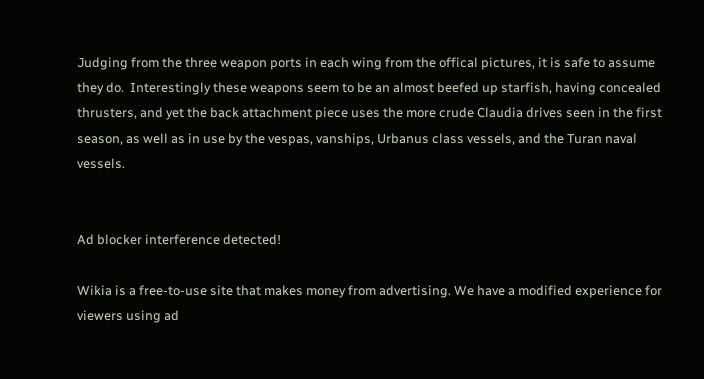Judging from the three weapon ports in each wing from the offical pictures, it is safe to assume they do.  Interestingly these weapons seem to be an almost beefed up starfish, having concealed thrusters, and yet the back attachment piece uses the more crude Claudia drives seen in the first season, as well as in use by the vespas, vanships, Urbanus class vessels, and the Turan naval vessels.


Ad blocker interference detected!

Wikia is a free-to-use site that makes money from advertising. We have a modified experience for viewers using ad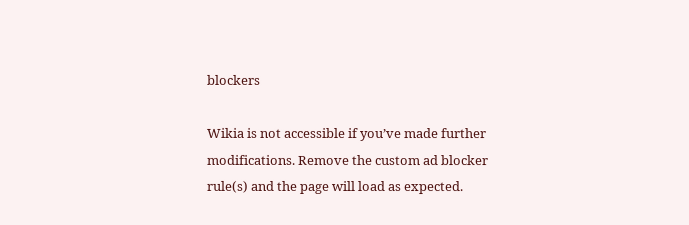blockers

Wikia is not accessible if you’ve made further modifications. Remove the custom ad blocker rule(s) and the page will load as expected.